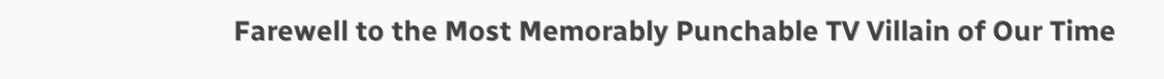Farewell to the Most Memorably Punchable TV Villain of Our Time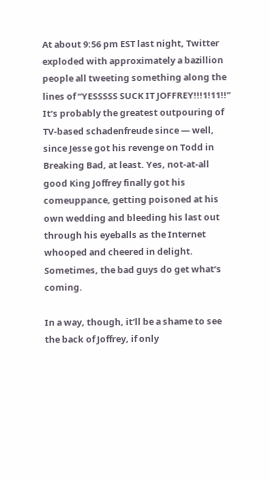At about 9:56 pm EST last night, Twitter exploded with approximately a bazillion people all tweeting something along the lines of “YESSSSS SUCK IT JOFFREY!!!1!11!!” It’s probably the greatest outpouring of TV-based schadenfreude since — well, since Jesse got his revenge on Todd in Breaking Bad, at least. Yes, not-at-all good King Joffrey finally got his comeuppance, getting poisoned at his own wedding and bleeding his last out through his eyeballs as the Internet whooped and cheered in delight. Sometimes, the bad guys do get what’s coming.

In a way, though, it’ll be a shame to see the back of Joffrey, if only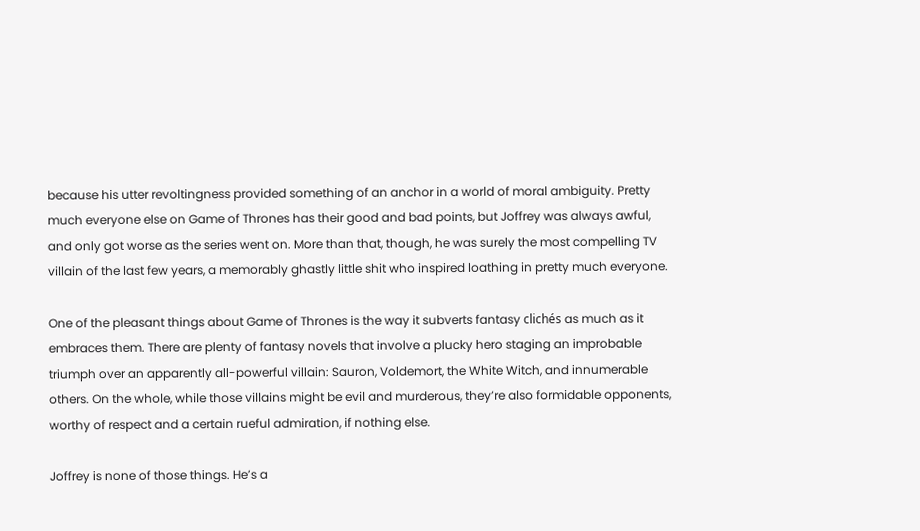because his utter revoltingness provided something of an anchor in a world of moral ambiguity. Pretty much everyone else on Game of Thrones has their good and bad points, but Joffrey was always awful, and only got worse as the series went on. More than that, though, he was surely the most compelling TV villain of the last few years, a memorably ghastly little shit who inspired loathing in pretty much everyone.

One of the pleasant things about Game of Thrones is the way it subverts fantasy clichés as much as it embraces them. There are plenty of fantasy novels that involve a plucky hero staging an improbable triumph over an apparently all-powerful villain: Sauron, Voldemort, the White Witch, and innumerable others. On the whole, while those villains might be evil and murderous, they’re also formidable opponents, worthy of respect and a certain rueful admiration, if nothing else.

Joffrey is none of those things. He’s a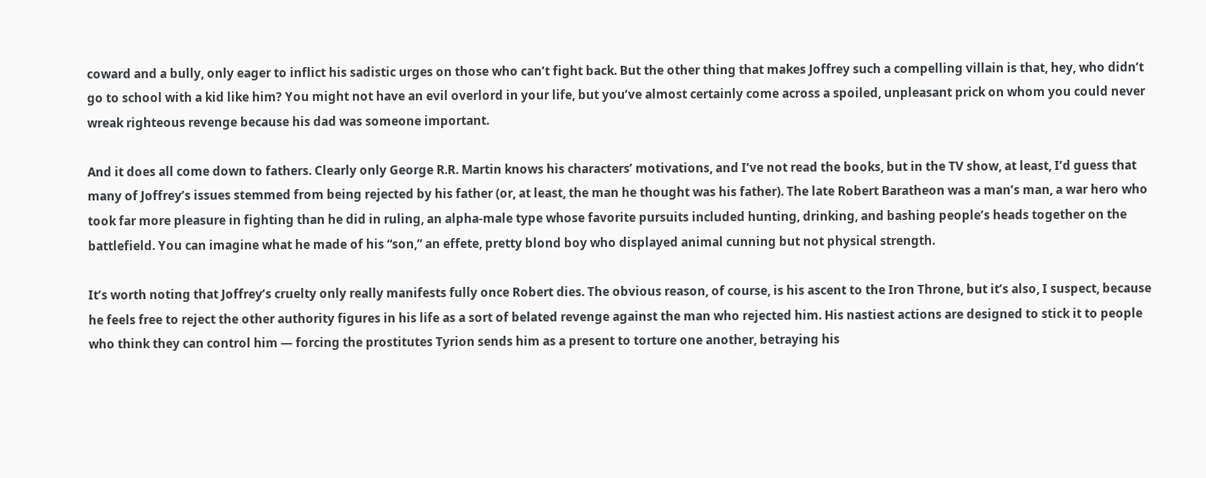coward and a bully, only eager to inflict his sadistic urges on those who can’t fight back. But the other thing that makes Joffrey such a compelling villain is that, hey, who didn’t go to school with a kid like him? You might not have an evil overlord in your life, but you’ve almost certainly come across a spoiled, unpleasant prick on whom you could never wreak righteous revenge because his dad was someone important.

And it does all come down to fathers. Clearly only George R.R. Martin knows his characters’ motivations, and I’ve not read the books, but in the TV show, at least, I’d guess that many of Joffrey’s issues stemmed from being rejected by his father (or, at least, the man he thought was his father). The late Robert Baratheon was a man’s man, a war hero who took far more pleasure in fighting than he did in ruling, an alpha-male type whose favorite pursuits included hunting, drinking, and bashing people’s heads together on the battlefield. You can imagine what he made of his “son,” an effete, pretty blond boy who displayed animal cunning but not physical strength.

It’s worth noting that Joffrey’s cruelty only really manifests fully once Robert dies. The obvious reason, of course, is his ascent to the Iron Throne, but it’s also, I suspect, because he feels free to reject the other authority figures in his life as a sort of belated revenge against the man who rejected him. His nastiest actions are designed to stick it to people who think they can control him — forcing the prostitutes Tyrion sends him as a present to torture one another, betraying his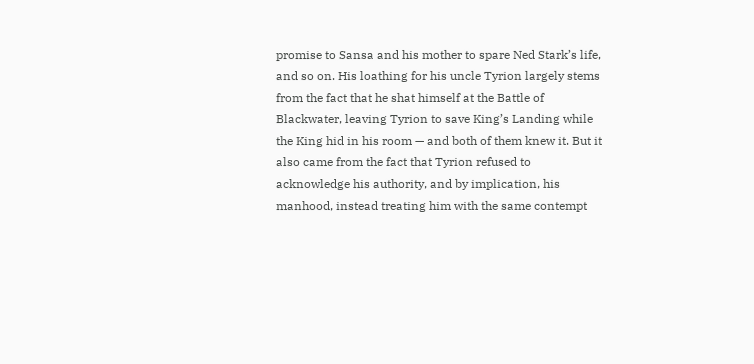promise to Sansa and his mother to spare Ned Stark’s life, and so on. His loathing for his uncle Tyrion largely stems from the fact that he shat himself at the Battle of Blackwater, leaving Tyrion to save King’s Landing while the King hid in his room — and both of them knew it. But it also came from the fact that Tyrion refused to acknowledge his authority, and by implication, his manhood, instead treating him with the same contempt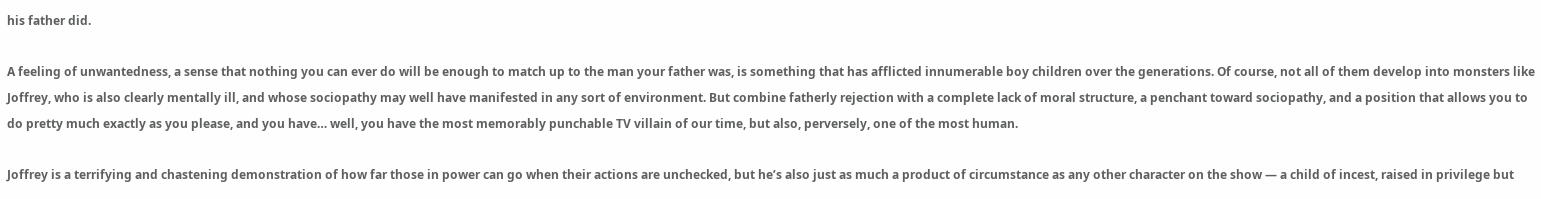his father did.

A feeling of unwantedness, a sense that nothing you can ever do will be enough to match up to the man your father was, is something that has afflicted innumerable boy children over the generations. Of course, not all of them develop into monsters like Joffrey, who is also clearly mentally ill, and whose sociopathy may well have manifested in any sort of environment. But combine fatherly rejection with a complete lack of moral structure, a penchant toward sociopathy, and a position that allows you to do pretty much exactly as you please, and you have… well, you have the most memorably punchable TV villain of our time, but also, perversely, one of the most human.

Joffrey is a terrifying and chastening demonstration of how far those in power can go when their actions are unchecked, but he’s also just as much a product of circumstance as any other character on the show — a child of incest, raised in privilege but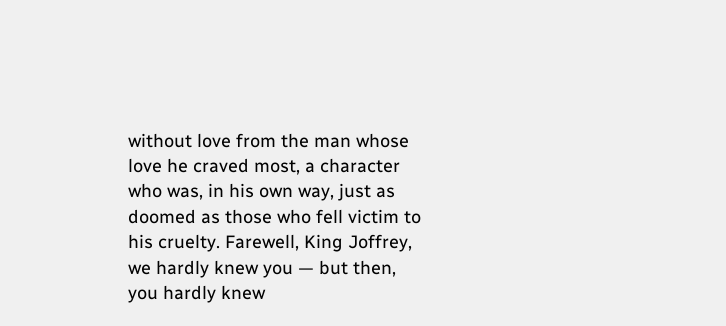without love from the man whose love he craved most, a character who was, in his own way, just as doomed as those who fell victim to his cruelty. Farewell, King Joffrey, we hardly knew you — but then, you hardly knew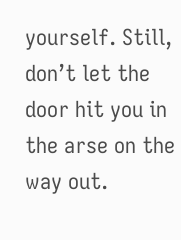yourself. Still, don’t let the door hit you in the arse on the way out.